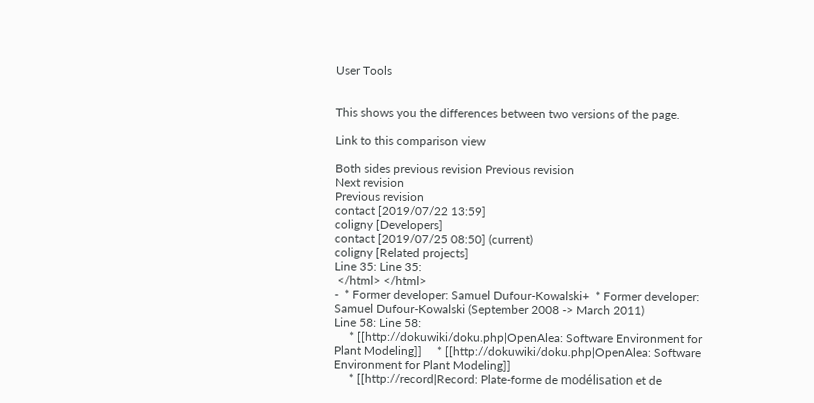User Tools


This shows you the differences between two versions of the page.

Link to this comparison view

Both sides previous revision Previous revision
Next revision
Previous revision
contact [2019/07/22 13:59]
coligny [Developers]
contact [2019/07/25 08:50] (current)
coligny [Related projects]
Line 35: Line 35:
 </html> </html>
-  * Former developer: Samuel Dufour-Kowalski+  * Former developer: Samuel Dufour-Kowalski (September 2008 -> March 2011)
Line 58: Line 58:
     * [[http://dokuwiki/doku.php|OpenAlea: Software Environment for Plant Modeling]]     * [[http://dokuwiki/doku.php|OpenAlea: Software Environment for Plant Modeling]]
     * [[http://record|Record: Plate-forme de modélisation et de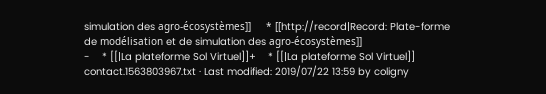simulation des agro-écosystèmes]]     * [[http://record|Record: Plate-forme de modélisation et de simulation des agro-écosystèmes]]
-    * [[|La plateforme Sol Virtuel]]+    * [[|La plateforme Sol Virtuel]]
contact.1563803967.txt · Last modified: 2019/07/22 13:59 by coligny